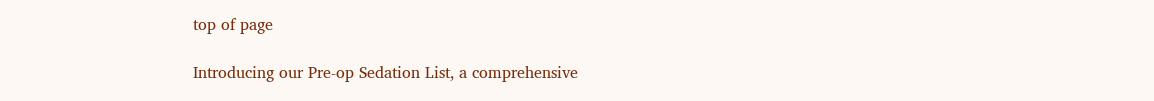top of page

Introducing our Pre-op Sedation List, a comprehensive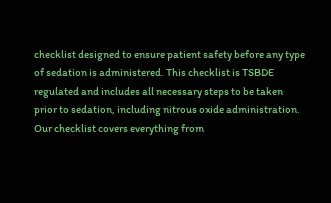checklist designed to ensure patient safety before any type of sedation is administered. This checklist is TSBDE regulated and includes all necessary steps to be taken prior to sedation, including nitrous oxide administration. Our checklist covers everything from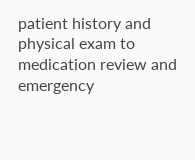patient history and physical exam to medication review and emergency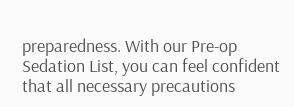preparedness. With our Pre-op Sedation List, you can feel confident that all necessary precautions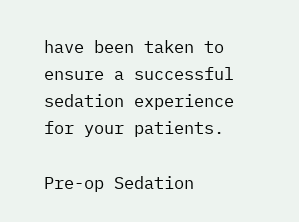have been taken to ensure a successful sedation experience for your patients.

Pre-op Sedation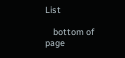List

    bottom of page